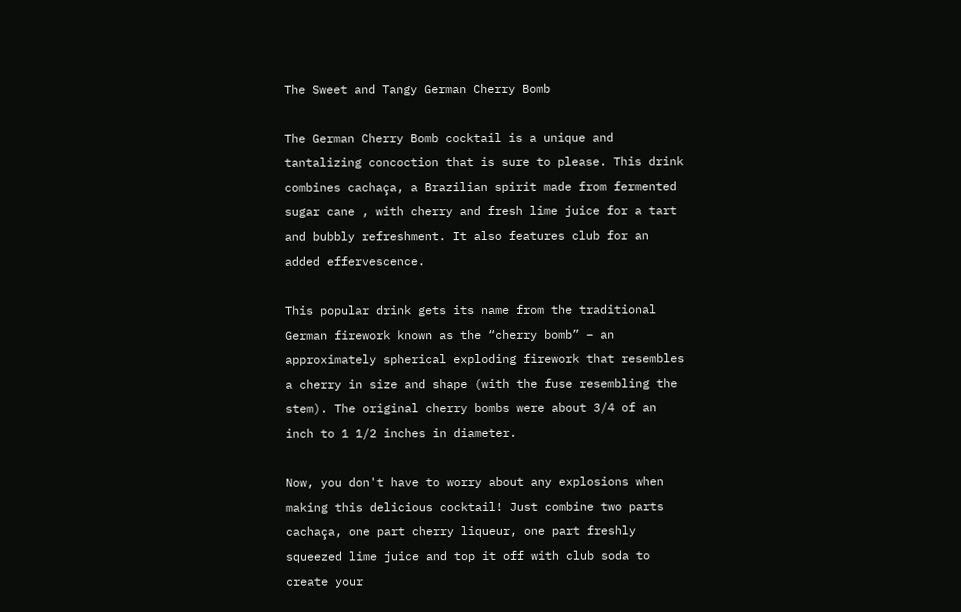The Sweet and Tangy German Cherry Bomb

The German Cherry Bomb cocktail is a unique and tantalizing concoction that is sure to please. This drink combines cachaça, a Brazilian spirit made from fermented sugar cane , with cherry and fresh lime juice for a tart and bubbly refreshment. It also features club for an added effervescence.

This popular drink gets its name from the traditional German firework known as the “cherry bomb” – an approximately spherical exploding firework that resembles a cherry in size and shape (with the fuse resembling the stem). The original cherry bombs were about 3/4 of an inch to 1 1/2 inches in diameter.

Now, you don't have to worry about any explosions when making this delicious cocktail! Just combine two parts cachaça, one part cherry liqueur, one part freshly squeezed lime juice and top it off with club soda to create your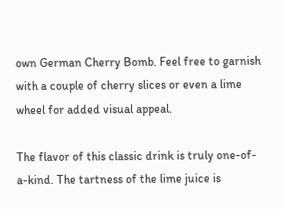own German Cherry Bomb. Feel free to garnish with a couple of cherry slices or even a lime wheel for added visual appeal.

The flavor of this classic drink is truly one-of-a-kind. The tartness of the lime juice is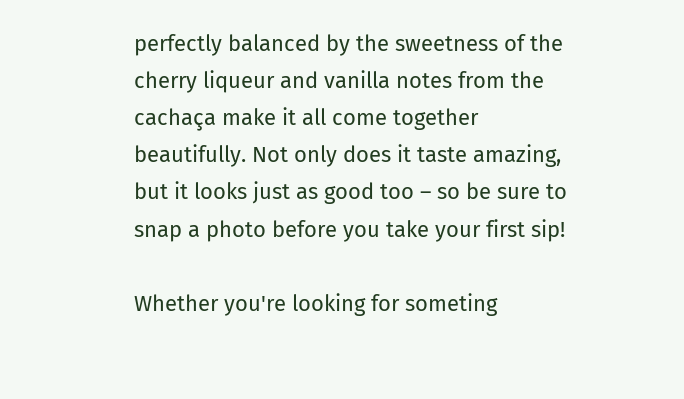perfectly balanced by the sweetness of the cherry liqueur and vanilla notes from the cachaça make it all come together beautifully. Not only does it taste amazing, but it looks just as good too – so be sure to snap a photo before you take your first sip!

Whether you're looking for someting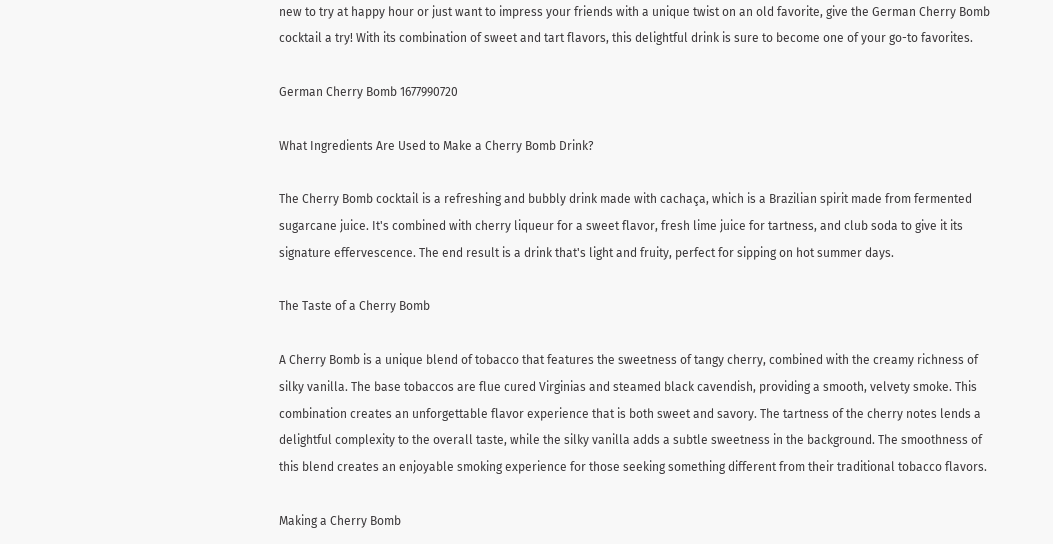new to try at happy hour or just want to impress your friends with a unique twist on an old favorite, give the German Cherry Bomb cocktail a try! With its combination of sweet and tart flavors, this delightful drink is sure to become one of your go-to favorites.

German Cherry Bomb 1677990720

What Ingredients Are Used to Make a Cherry Bomb Drink?

The Cherry Bomb cocktail is a refreshing and bubbly drink made with cachaça, which is a Brazilian spirit made from fermented sugarcane juice. It's combined with cherry liqueur for a sweet flavor, fresh lime juice for tartness, and club soda to give it its signature effervescence. The end result is a drink that's light and fruity, perfect for sipping on hot summer days.

The Taste of a Cherry Bomb

A Cherry Bomb is a unique blend of tobacco that features the sweetness of tangy cherry, combined with the creamy richness of silky vanilla. The base tobaccos are flue cured Virginias and steamed black cavendish, providing a smooth, velvety smoke. This combination creates an unforgettable flavor experience that is both sweet and savory. The tartness of the cherry notes lends a delightful complexity to the overall taste, while the silky vanilla adds a subtle sweetness in the background. The smoothness of this blend creates an enjoyable smoking experience for those seeking something different from their traditional tobacco flavors.

Making a Cherry Bomb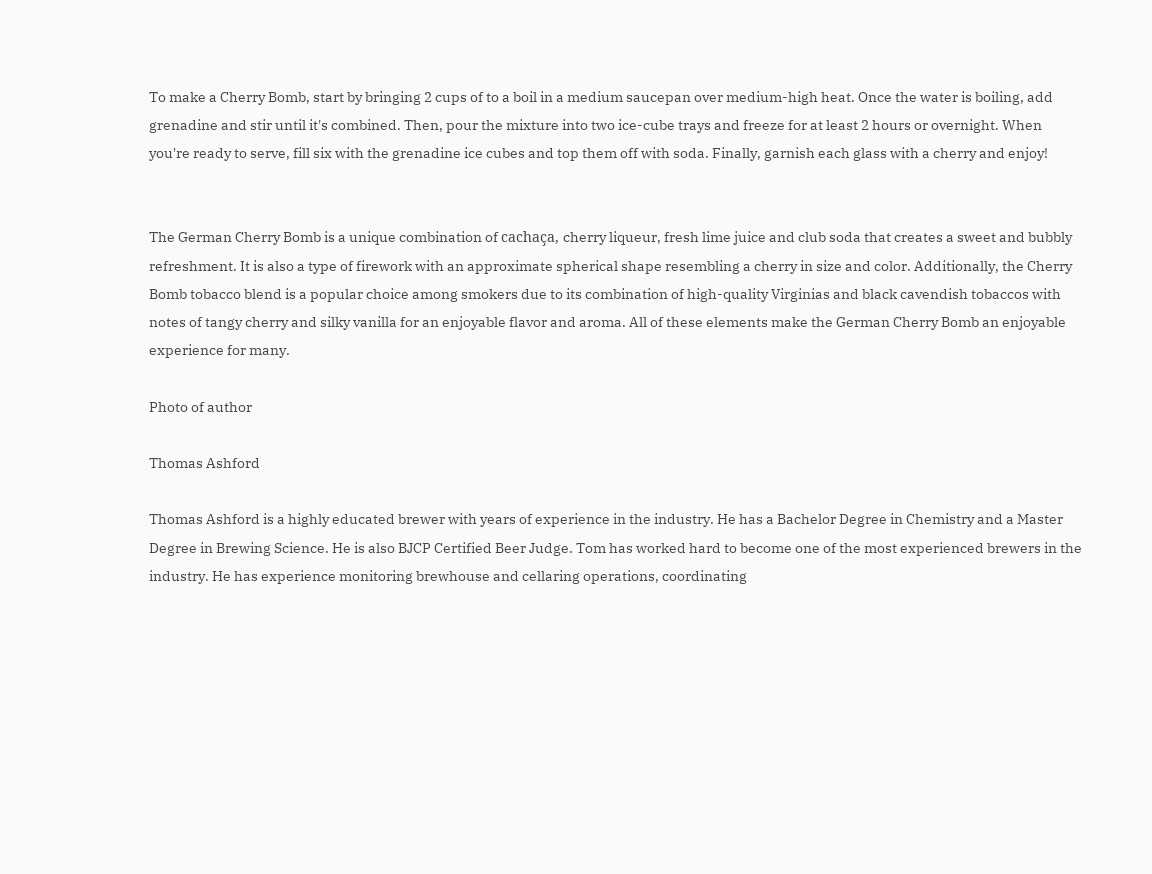To make a Cherry Bomb, start by bringing 2 cups of to a boil in a medium saucepan over medium-high heat. Once the water is boiling, add grenadine and stir until it's combined. Then, pour the mixture into two ice-cube trays and freeze for at least 2 hours or overnight. When you're ready to serve, fill six with the grenadine ice cubes and top them off with soda. Finally, garnish each glass with a cherry and enjoy!


The German Cherry Bomb is a unique combination of cachaça, cherry liqueur, fresh lime juice and club soda that creates a sweet and bubbly refreshment. It is also a type of firework with an approximate spherical shape resembling a cherry in size and color. Additionally, the Cherry Bomb tobacco blend is a popular choice among smokers due to its combination of high-quality Virginias and black cavendish tobaccos with notes of tangy cherry and silky vanilla for an enjoyable flavor and aroma. All of these elements make the German Cherry Bomb an enjoyable experience for many.

Photo of author

Thomas Ashford

Thomas Ashford is a highly educated brewer with years of experience in the industry. He has a Bachelor Degree in Chemistry and a Master Degree in Brewing Science. He is also BJCP Certified Beer Judge. Tom has worked hard to become one of the most experienced brewers in the industry. He has experience monitoring brewhouse and cellaring operations, coordinating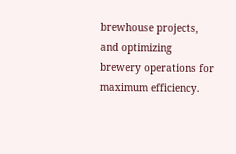brewhouse projects, and optimizing brewery operations for maximum efficiency.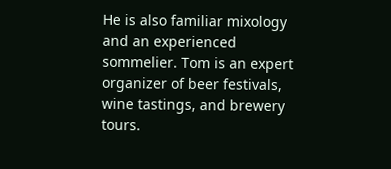He is also familiar mixology and an experienced sommelier. Tom is an expert organizer of beer festivals, wine tastings, and brewery tours.